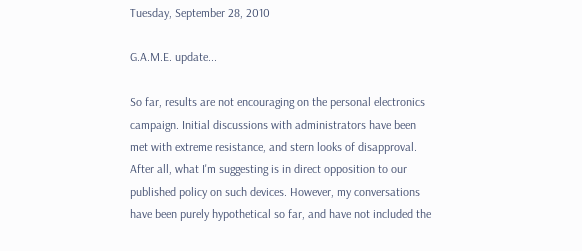Tuesday, September 28, 2010

G.A.M.E. update...

So far, results are not encouraging on the personal electronics campaign. Initial discussions with administrators have been met with extreme resistance, and stern looks of disapproval. After all, what I'm suggesting is in direct opposition to our published policy on such devices. However, my conversations have been purely hypothetical so far, and have not included the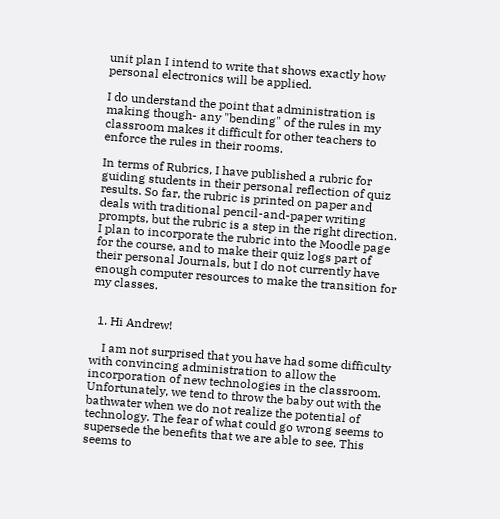unit plan I intend to write that shows exactly how personal electronics will be applied.

I do understand the point that administration is making though- any "bending" of the rules in my classroom makes it difficult for other teachers to enforce the rules in their rooms.

In terms of Rubrics, I have published a rubric for guiding students in their personal reflection of quiz results. So far, the rubric is printed on paper and deals with traditional pencil-and-paper writing prompts, but the rubric is a step in the right direction. I plan to incorporate the rubric into the Moodle page for the course, and to make their quiz logs part of their personal Journals, but I do not currently have enough computer resources to make the transition for my classes.


  1. Hi Andrew!

    I am not surprised that you have had some difficulty with convincing administration to allow the incorporation of new technologies in the classroom. Unfortunately, we tend to throw the baby out with the bathwater when we do not realize the potential of technology. The fear of what could go wrong seems to supersede the benefits that we are able to see. This seems to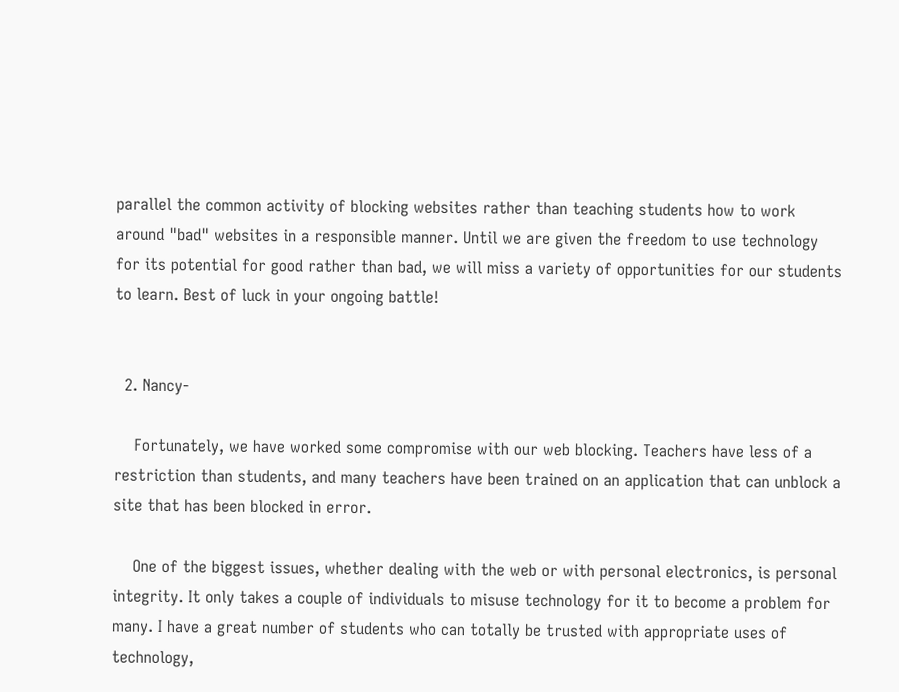parallel the common activity of blocking websites rather than teaching students how to work around "bad" websites in a responsible manner. Until we are given the freedom to use technology for its potential for good rather than bad, we will miss a variety of opportunities for our students to learn. Best of luck in your ongoing battle!


  2. Nancy-

    Fortunately, we have worked some compromise with our web blocking. Teachers have less of a restriction than students, and many teachers have been trained on an application that can unblock a site that has been blocked in error.

    One of the biggest issues, whether dealing with the web or with personal electronics, is personal integrity. It only takes a couple of individuals to misuse technology for it to become a problem for many. I have a great number of students who can totally be trusted with appropriate uses of technology,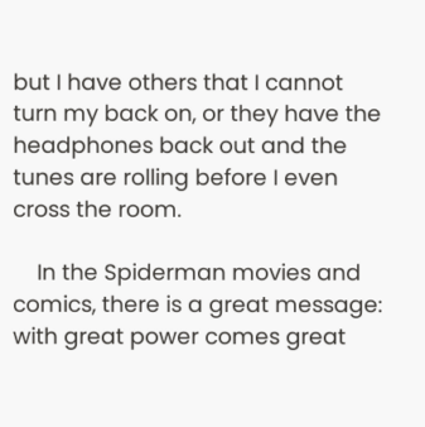but I have others that I cannot turn my back on, or they have the headphones back out and the tunes are rolling before I even cross the room.

    In the Spiderman movies and comics, there is a great message: with great power comes great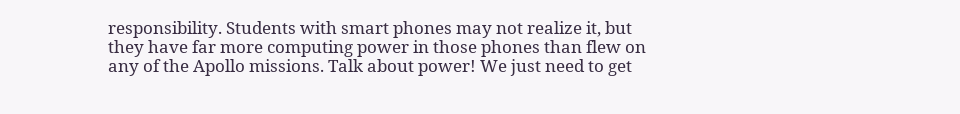responsibility. Students with smart phones may not realize it, but they have far more computing power in those phones than flew on any of the Apollo missions. Talk about power! We just need to get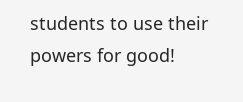students to use their powers for good!